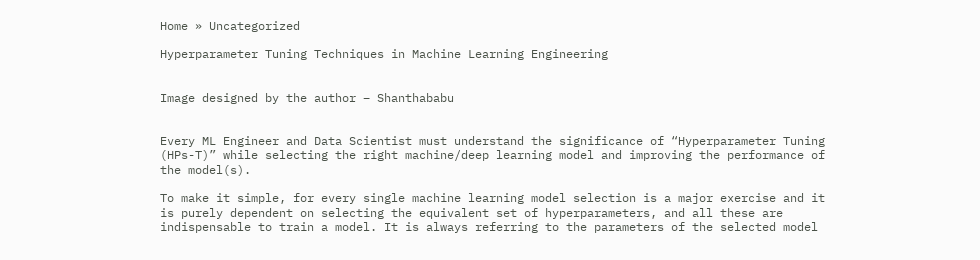Home » Uncategorized

Hyperparameter Tuning Techniques in Machine Learning Engineering


Image designed by the author – Shanthababu


Every ML Engineer and Data Scientist must understand the significance of “Hyperparameter Tuning (HPs-T)” while selecting the right machine/deep learning model and improving the performance of the model(s).

To make it simple, for every single machine learning model selection is a major exercise and it is purely dependent on selecting the equivalent set of hyperparameters, and all these are indispensable to train a model. It is always referring to the parameters of the selected model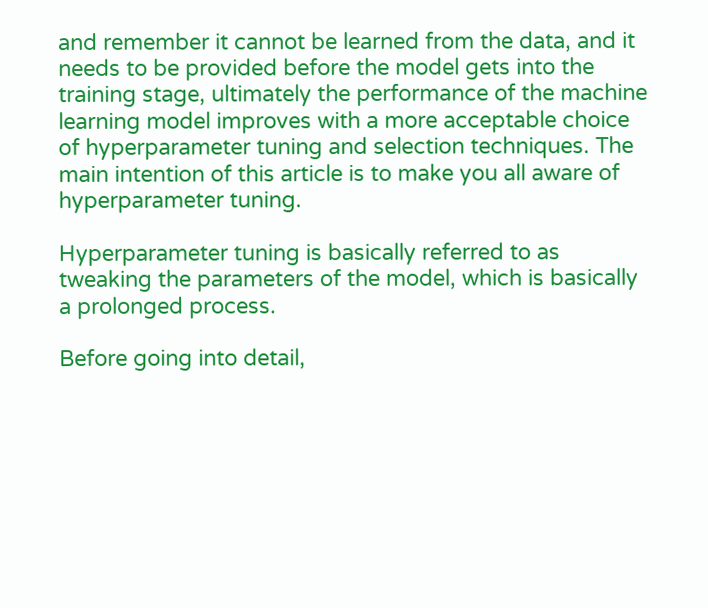and remember it cannot be learned from the data, and it needs to be provided before the model gets into the training stage, ultimately the performance of the machine learning model improves with a more acceptable choice of hyperparameter tuning and selection techniques. The main intention of this article is to make you all aware of hyperparameter tuning.

Hyperparameter tuning is basically referred to as tweaking the parameters of the model, which is basically a prolonged process.

Before going into detail,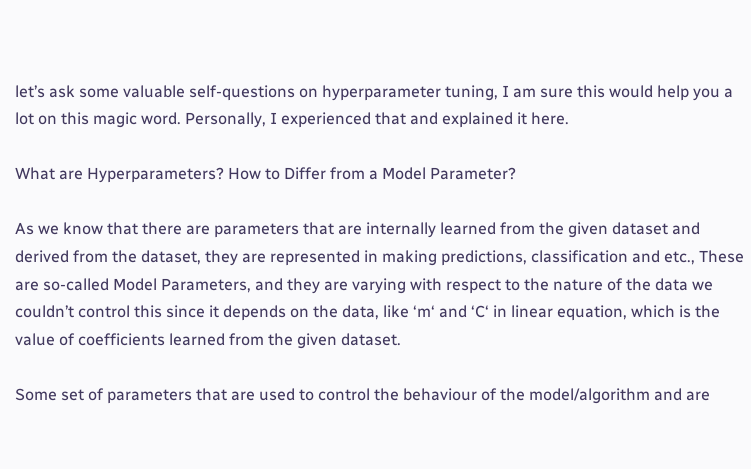let’s ask some valuable self-questions on hyperparameter tuning, I am sure this would help you a lot on this magic word. Personally, I experienced that and explained it here.

What are Hyperparameters? How to Differ from a Model Parameter?

As we know that there are parameters that are internally learned from the given dataset and derived from the dataset, they are represented in making predictions, classification and etc., These are so-called Model Parameters, and they are varying with respect to the nature of the data we couldn’t control this since it depends on the data, like ‘m‘ and ‘C‘ in linear equation, which is the value of coefficients learned from the given dataset.

Some set of parameters that are used to control the behaviour of the model/algorithm and are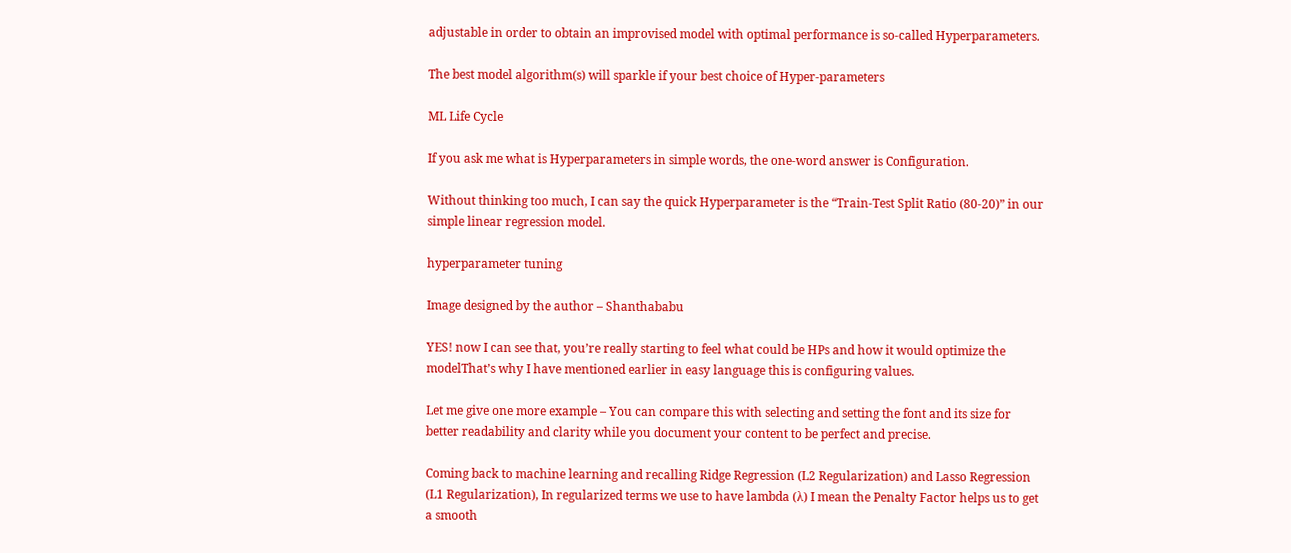adjustable in order to obtain an improvised model with optimal performance is so-called Hyperparameters.

The best model algorithm(s) will sparkle if your best choice of Hyper-parameters

ML Life Cycle

If you ask me what is Hyperparameters in simple words, the one-word answer is Configuration.

Without thinking too much, I can say the quick Hyperparameter is the “Train-Test Split Ratio (80-20)” in our simple linear regression model.

hyperparameter tuning

Image designed by the author – Shanthababu

YES! now I can see that, you’re really starting to feel what could be HPs and how it would optimize the modelThat’s why I have mentioned earlier in easy language this is configuring values.

Let me give one more example – You can compare this with selecting and setting the font and its size for better readability and clarity while you document your content to be perfect and precise.

Coming back to machine learning and recalling Ridge Regression (L2 Regularization) and Lasso Regression (L1 Regularization), In regularized terms we use to have lambda (λ) I mean the Penalty Factor helps us to get a smooth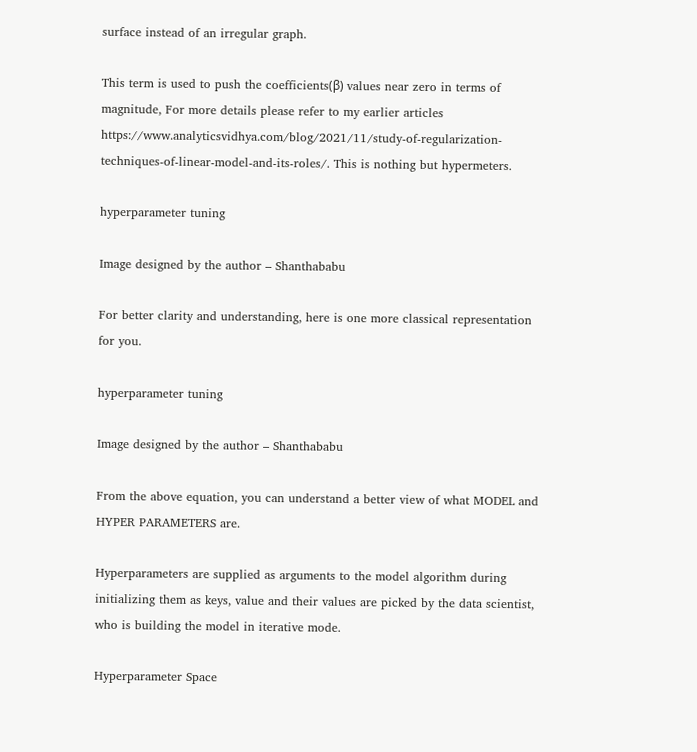surface instead of an irregular graph.

This term is used to push the coefficients(β) values near zero in terms of magnitude, For more details please refer to my earlier articles https://www.analyticsvidhya.com/blog/2021/11/study-of-regularization-techniques-of-linear-model-and-its-roles/. This is nothing but hypermeters.

hyperparameter tuning

Image designed by the author – Shanthababu

For better clarity and understanding, here is one more classical representation for you.

hyperparameter tuning

Image designed by the author – Shanthababu

From the above equation, you can understand a better view of what MODEL and HYPER PARAMETERS are.

Hyperparameters are supplied as arguments to the model algorithm during initializing them as keys, value and their values are picked by the data scientist, who is building the model in iterative mode.

Hyperparameter Space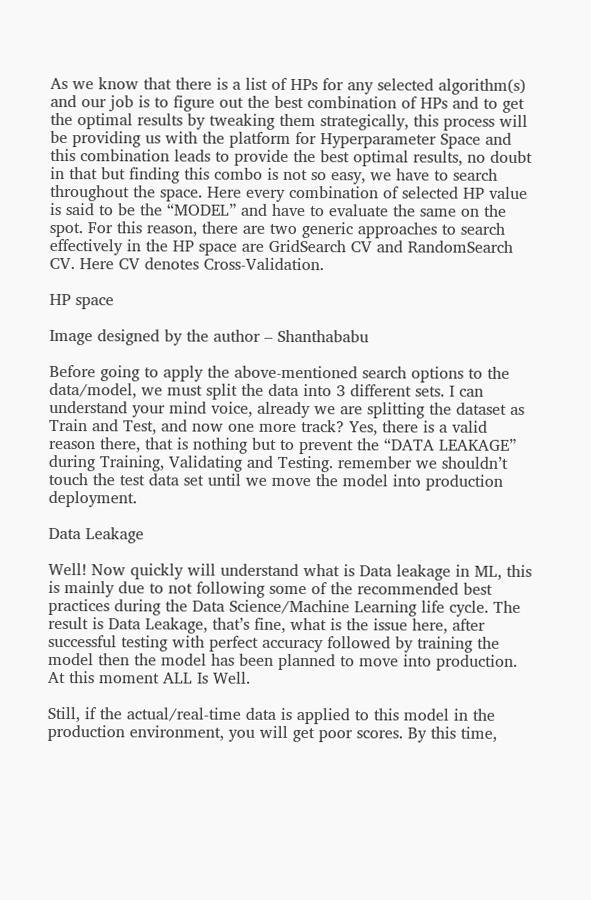As we know that there is a list of HPs for any selected algorithm(s) and our job is to figure out the best combination of HPs and to get the optimal results by tweaking them strategically, this process will be providing us with the platform for Hyperparameter Space and this combination leads to provide the best optimal results, no doubt in that but finding this combo is not so easy, we have to search throughout the space. Here every combination of selected HP value is said to be the “MODEL” and have to evaluate the same on the spot. For this reason, there are two generic approaches to search effectively in the HP space are GridSearch CV and RandomSearch CV. Here CV denotes Cross-Validation.

HP space

Image designed by the author – Shanthababu

Before going to apply the above-mentioned search options to the data/model, we must split the data into 3 different sets. I can understand your mind voice, already we are splitting the dataset as Train and Test, and now one more track? Yes, there is a valid reason there, that is nothing but to prevent the “DATA LEAKAGE” during Training, Validating and Testing. remember we shouldn’t touch the test data set until we move the model into production deployment.

Data Leakage

Well! Now quickly will understand what is Data leakage in ML, this is mainly due to not following some of the recommended best practices during the Data Science/Machine Learning life cycle. The result is Data Leakage, that’s fine, what is the issue here, after successful testing with perfect accuracy followed by training the model then the model has been planned to move into production. At this moment ALL Is Well.

Still, if the actual/real-time data is applied to this model in the production environment, you will get poor scores. By this time,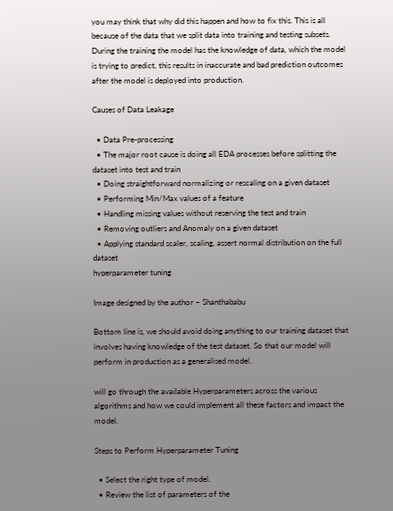you may think that why did this happen and how to fix this. This is all because of the data that we split data into training and testing subsets. During the training the model has the knowledge of data, which the model is trying to predict, this results in inaccurate and bad prediction outcomes after the model is deployed into production.

Causes of Data Leakage

  • Data Pre-processing
  • The major root cause is doing all EDA processes before splitting the dataset into test and train
  • Doing straightforward normalizing or rescaling on a given dataset
  • Performing Min/Max values of a feature
  • Handling missing values without reserving the test and train
  • Removing outliers and Anomaly on a given dataset
  • Applying standard scaler, scaling, assert normal distribution on the full dataset
hyperparameter tuning

Image designed by the author – Shanthababu

Bottom line is, we should avoid doing anything to our training dataset that involves having knowledge of the test dataset. So that our model will perform in production as a generalised model.

will go through the available Hyperparameters across the various algorithms and how we could implement all these factors and impact the model.

Steps to Perform Hyperparameter Tuning

  • Select the right type of model.
  • Review the list of parameters of the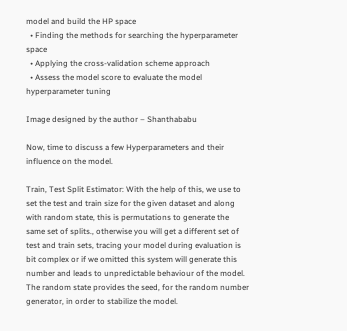model and build the HP space
  • Finding the methods for searching the hyperparameter space
  • Applying the cross-validation scheme approach
  • Assess the model score to evaluate the model
hyperparameter tuning

Image designed by the author – Shanthababu

Now, time to discuss a few Hyperparameters and their influence on the model.

Train, Test Split Estimator: With the help of this, we use to set the test and train size for the given dataset and along with random state, this is permutations to generate the same set of splits., otherwise you will get a different set of test and train sets, tracing your model during evaluation is bit complex or if we omitted this system will generate this number and leads to unpredictable behaviour of the model. The random state provides the seed, for the random number generator, in order to stabilize the model.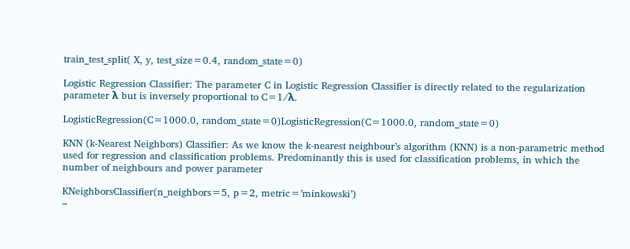train_test_split( X, y, test_size=0.4, random_state=0)

Logistic Regression Classifier: The parameter C in Logistic Regression Classifier is directly related to the regularization parameter λ but is inversely proportional to C=1/λ.

LogisticRegression(C=1000.0, random_state=0)LogisticRegression(C=1000.0, random_state=0)

KNN (k-Nearest Neighbors) Classifier: As we know the k-nearest neighbour’s algorithm (KNN) is a non-parametric method used for regression and classification problems. Predominantly this is used for classification problems, in which the number of neighbours and power parameter

KNeighborsClassifier(n_neighbors=5, p=2, metric=’minkowski’)
–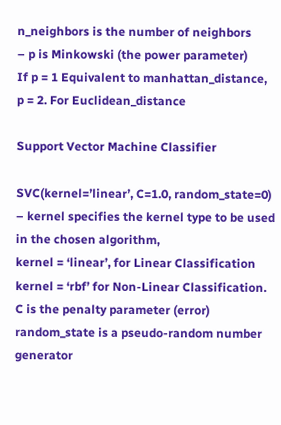n_neighbors is the number of neighbors
– p is Minkowski (the power parameter)
If p = 1 Equivalent to manhattan_distance,
p = 2. For Euclidean_distance

Support Vector Machine Classifier

SVC(kernel=’linear’, C=1.0, random_state=0)
– kernel specifies the kernel type to be used in the chosen algorithm,
kernel = ‘linear’, for Linear Classification
kernel = ‘rbf’ for Non-Linear Classification.
C is the penalty parameter (error)
random_state is a pseudo-random number generator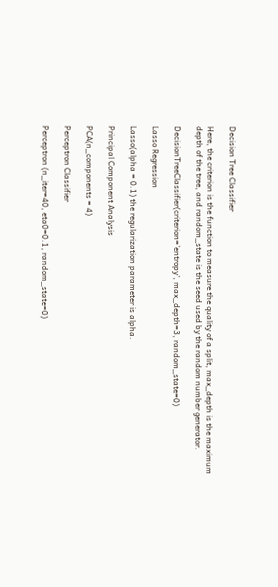Decision Tree Classifier

Here, the criterion is the function to measure the quality of a split, max_depth is the maximum depth of the tree, and random_state is the seed used by the random number generator.

DecisionTreeClassifier(criterion=’entropy’, max_depth=3, random_state=0)

Lasso Regression

Lasso(alpha = 0.1) the regularization parameter is alpha.

Principal Component Analysis

PCA(n_components = 4)

Perceptron Classifier

Perceptron (n_iter=40, eta0=0.1, random_state=0)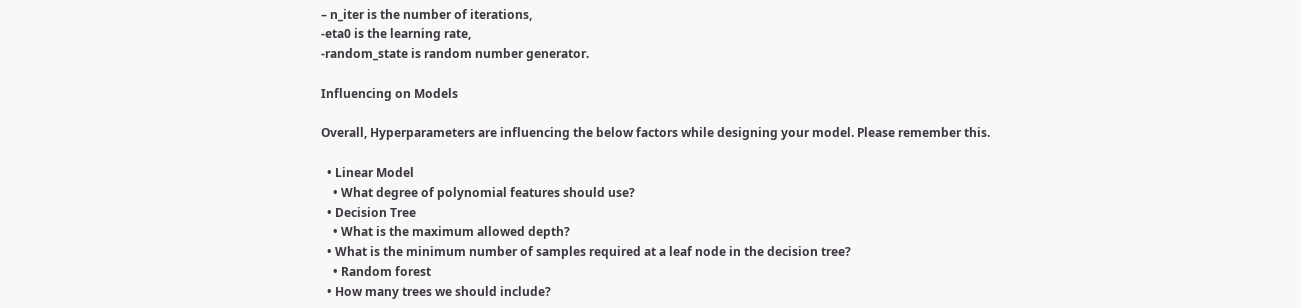– n_iter is the number of iterations,
-eta0 is the learning rate,
-random_state is random number generator.

Influencing on Models

Overall, Hyperparameters are influencing the below factors while designing your model. Please remember this.

  • Linear Model
    • What degree of polynomial features should use?
  • Decision Tree
    • What is the maximum allowed depth?
  • What is the minimum number of samples required at a leaf node in the decision tree?
    • Random forest
  • How many trees we should include?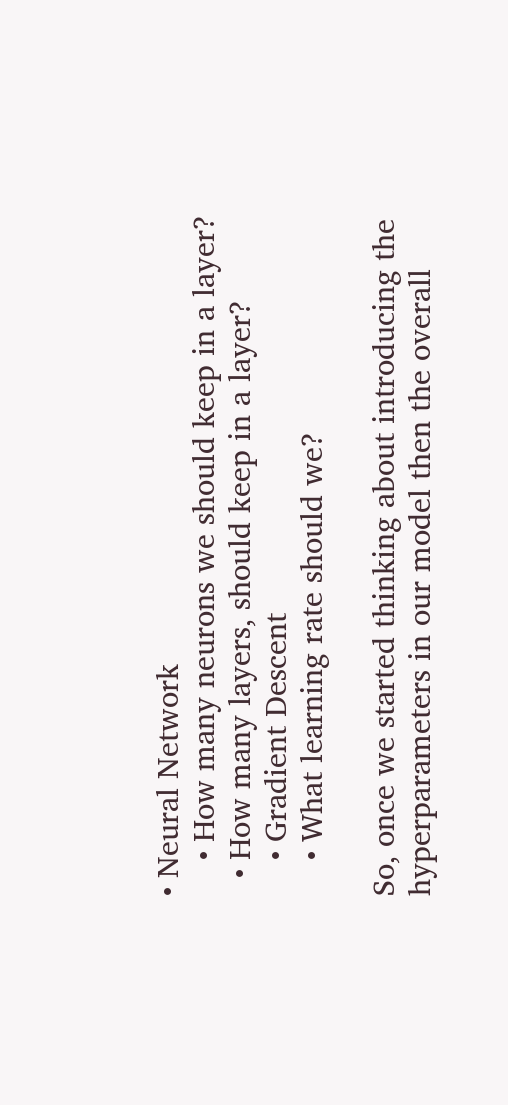• Neural Network
    • How many neurons we should keep in a layer?
  • How many layers, should keep in a layer?
    • Gradient Descent
    • What learning rate should we?

So, once we started thinking about introducing the hyperparameters in our model then the overall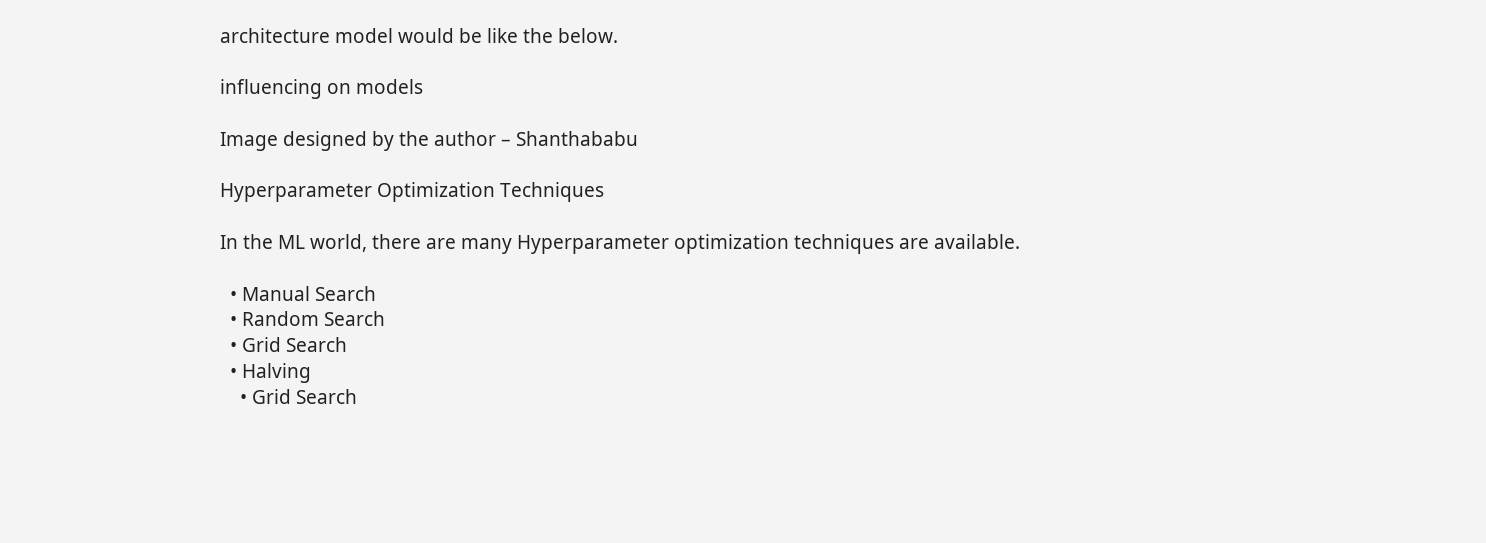architecture model would be like the below.

influencing on models

Image designed by the author – Shanthababu

Hyperparameter Optimization Techniques

In the ML world, there are many Hyperparameter optimization techniques are available.

  • Manual Search
  • Random Search
  • Grid Search
  • Halving
    • Grid Search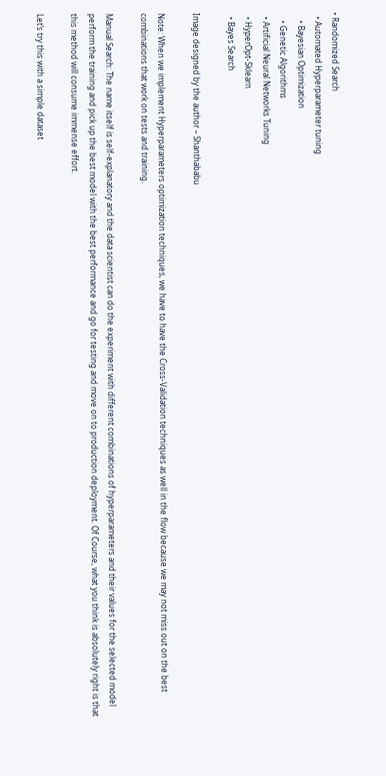• Randomized Search
  • Automated Hyperparameter tuning
    • Bayesian Optimization
    • Genetic Algorithms
  • Artificial Neural Networks Tuning
  • HyperOpt-Sklearn
  • Bayes Search

Image designed by the author – Shanthababu

Note: When we implement Hyperparameters optimization techniques, we have to have the Cross-Validation techniques as well in the flow because we may not miss out on the best combinations that work on tests and training.

Manual Search: The name itself is self-explanatory and the data scientist can do the experiment with different combinations of hyperparameters and their values for the selected model perform the training and pick up the best model with the best performance and go for testing and move on to production deployment. Of Course, what you think is absolutely right is that this method will consume immense effort.

Let’s try this with a simple dataset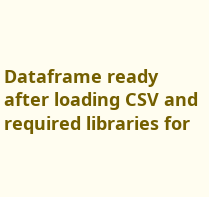Dataframe ready after loading CSV and required libraries for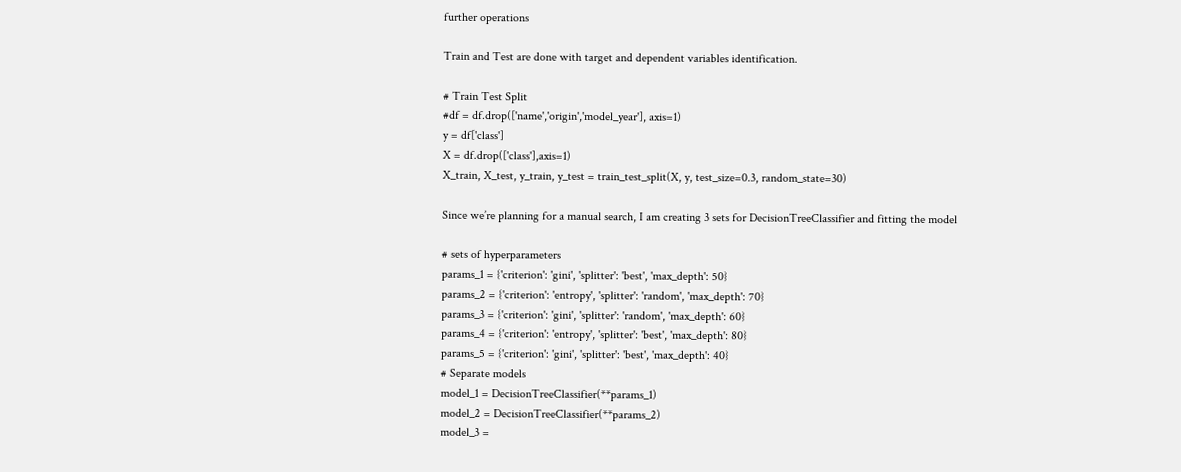further operations

Train and Test are done with target and dependent variables identification.

# Train Test Split
#df = df.drop(['name','origin','model_year'], axis=1)
y = df['class']
X = df.drop(['class'],axis=1)
X_train, X_test, y_train, y_test = train_test_split(X, y, test_size=0.3, random_state=30)

Since we’re planning for a manual search, I am creating 3 sets for DecisionTreeClassifier and fitting the model

# sets of hyperparameters
params_1 = {'criterion': 'gini', 'splitter': 'best', 'max_depth': 50}
params_2 = {'criterion': 'entropy', 'splitter': 'random', 'max_depth': 70}
params_3 = {'criterion': 'gini', 'splitter': 'random', 'max_depth': 60}
params_4 = {'criterion': 'entropy', 'splitter': 'best', 'max_depth': 80}
params_5 = {'criterion': 'gini', 'splitter': 'best', 'max_depth': 40}
# Separate models
model_1 = DecisionTreeClassifier(**params_1)
model_2 = DecisionTreeClassifier(**params_2)
model_3 =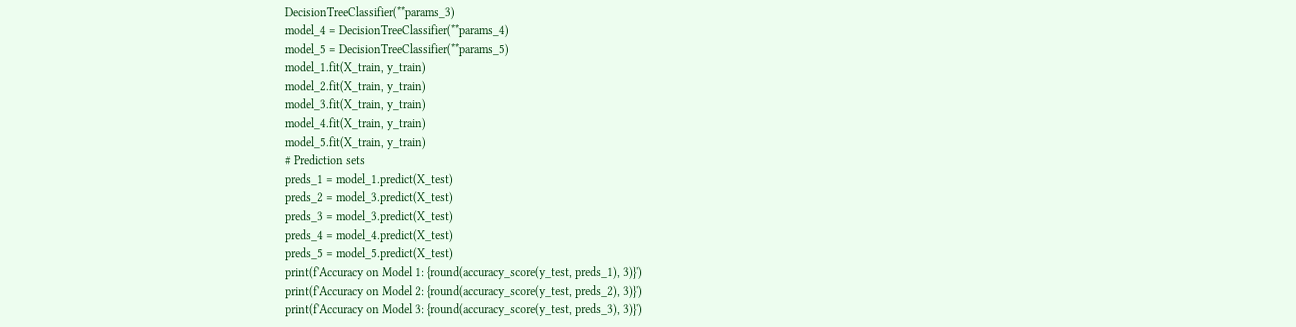DecisionTreeClassifier(**params_3)
model_4 = DecisionTreeClassifier(**params_4)
model_5 = DecisionTreeClassifier(**params_5)
model_1.fit(X_train, y_train)
model_2.fit(X_train, y_train)
model_3.fit(X_train, y_train)
model_4.fit(X_train, y_train)
model_5.fit(X_train, y_train)
# Prediction sets
preds_1 = model_1.predict(X_test)
preds_2 = model_3.predict(X_test)
preds_3 = model_3.predict(X_test)
preds_4 = model_4.predict(X_test)
preds_5 = model_5.predict(X_test)
print(f'Accuracy on Model 1: {round(accuracy_score(y_test, preds_1), 3)}')
print(f'Accuracy on Model 2: {round(accuracy_score(y_test, preds_2), 3)}')
print(f'Accuracy on Model 3: {round(accuracy_score(y_test, preds_3), 3)}')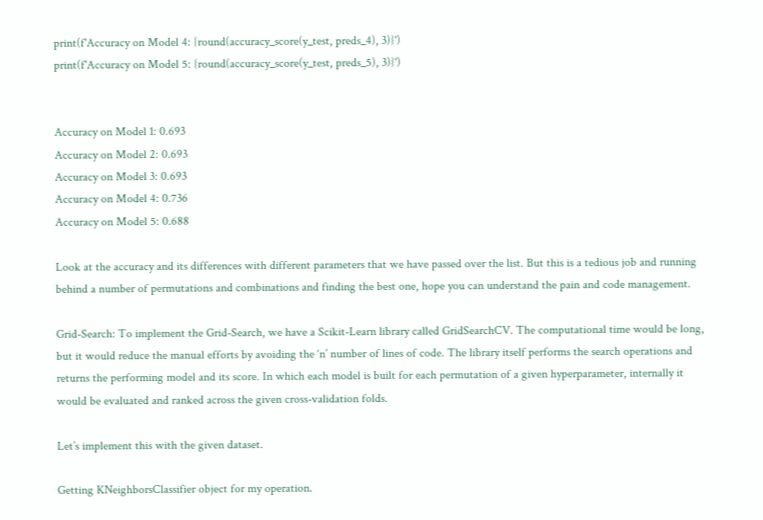print(f'Accuracy on Model 4: {round(accuracy_score(y_test, preds_4), 3)}')
print(f'Accuracy on Model 5: {round(accuracy_score(y_test, preds_5), 3)}')


Accuracy on Model 1: 0.693
Accuracy on Model 2: 0.693
Accuracy on Model 3: 0.693
Accuracy on Model 4: 0.736
Accuracy on Model 5: 0.688

Look at the accuracy and its differences with different parameters that we have passed over the list. But this is a tedious job and running behind a number of permutations and combinations and finding the best one, hope you can understand the pain and code management.

Grid-Search: To implement the Grid-Search, we have a Scikit-Learn library called GridSearchCV. The computational time would be long, but it would reduce the manual efforts by avoiding the ‘n’ number of lines of code. The library itself performs the search operations and returns the performing model and its score. In which each model is built for each permutation of a given hyperparameter, internally it would be evaluated and ranked across the given cross-validation folds.

Let’s implement this with the given dataset.

Getting KNeighborsClassifier object for my operation.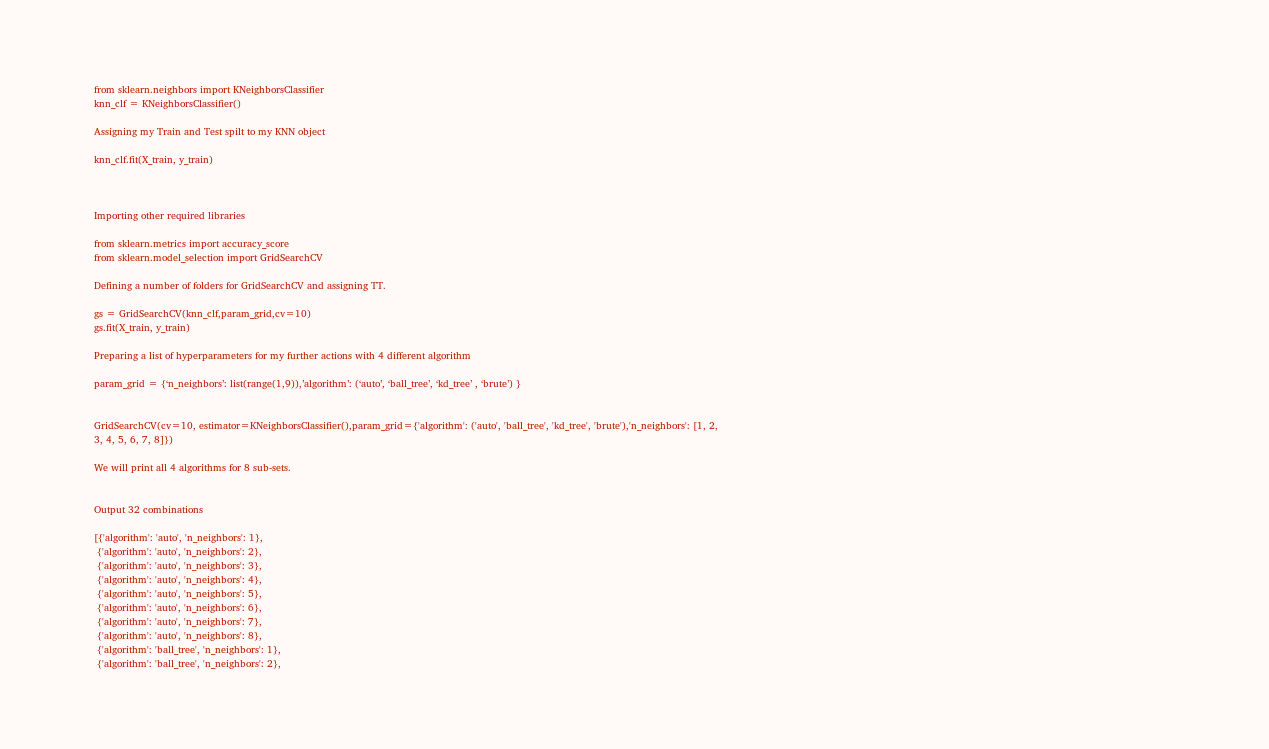from sklearn.neighbors import KNeighborsClassifier
knn_clf = KNeighborsClassifier()

Assigning my Train and Test spilt to my KNN object

knn_clf.fit(X_train, y_train)



Importing other required libraries

from sklearn.metrics import accuracy_score
from sklearn.model_selection import GridSearchCV

Defining a number of folders for GridSearchCV and assigning TT.

gs = GridSearchCV(knn_clf,param_grid,cv=10)
gs.fit(X_train, y_train)

Preparing a list of hyperparameters for my further actions with 4 different algorithm

param_grid = {‘n_neighbors’: list(range(1,9)),’algorithm’: (‘auto’, ‘ball_tree’, ‘kd_tree’ , ‘brute’) }


GridSearchCV(cv=10, estimator=KNeighborsClassifier(),param_grid={'algorithm': ('auto', 'ball_tree', 'kd_tree', 'brute'),'n_neighbors': [1, 2, 3, 4, 5, 6, 7, 8]})

We will print all 4 algorithms for 8 sub-sets.


Output 32 combinations

[{'algorithm': 'auto', 'n_neighbors': 1},
 {'algorithm': 'auto', 'n_neighbors': 2},
 {'algorithm': 'auto', 'n_neighbors': 3},
 {'algorithm': 'auto', 'n_neighbors': 4},
 {'algorithm': 'auto', 'n_neighbors': 5},
 {'algorithm': 'auto', 'n_neighbors': 6},
 {'algorithm': 'auto', 'n_neighbors': 7},
 {'algorithm': 'auto', 'n_neighbors': 8},
 {'algorithm': 'ball_tree', 'n_neighbors': 1},
 {'algorithm': 'ball_tree', 'n_neighbors': 2},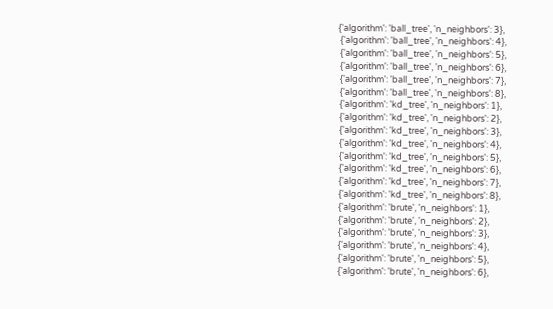{'algorithm': 'ball_tree', 'n_neighbors': 3},
 {'algorithm': 'ball_tree', 'n_neighbors': 4},
 {'algorithm': 'ball_tree', 'n_neighbors': 5},
 {'algorithm': 'ball_tree', 'n_neighbors': 6},
 {'algorithm': 'ball_tree', 'n_neighbors': 7},
 {'algorithm': 'ball_tree', 'n_neighbors': 8},
 {'algorithm': 'kd_tree', 'n_neighbors': 1},
 {'algorithm': 'kd_tree', 'n_neighbors': 2},
 {'algorithm': 'kd_tree', 'n_neighbors': 3},
 {'algorithm': 'kd_tree', 'n_neighbors': 4},
 {'algorithm': 'kd_tree', 'n_neighbors': 5},
 {'algorithm': 'kd_tree', 'n_neighbors': 6},
 {'algorithm': 'kd_tree', 'n_neighbors': 7},
 {'algorithm': 'kd_tree', 'n_neighbors': 8},
 {'algorithm': 'brute', 'n_neighbors': 1},
 {'algorithm': 'brute', 'n_neighbors': 2},
 {'algorithm': 'brute', 'n_neighbors': 3},
 {'algorithm': 'brute', 'n_neighbors': 4},
 {'algorithm': 'brute', 'n_neighbors': 5},
 {'algorithm': 'brute', 'n_neighbors': 6},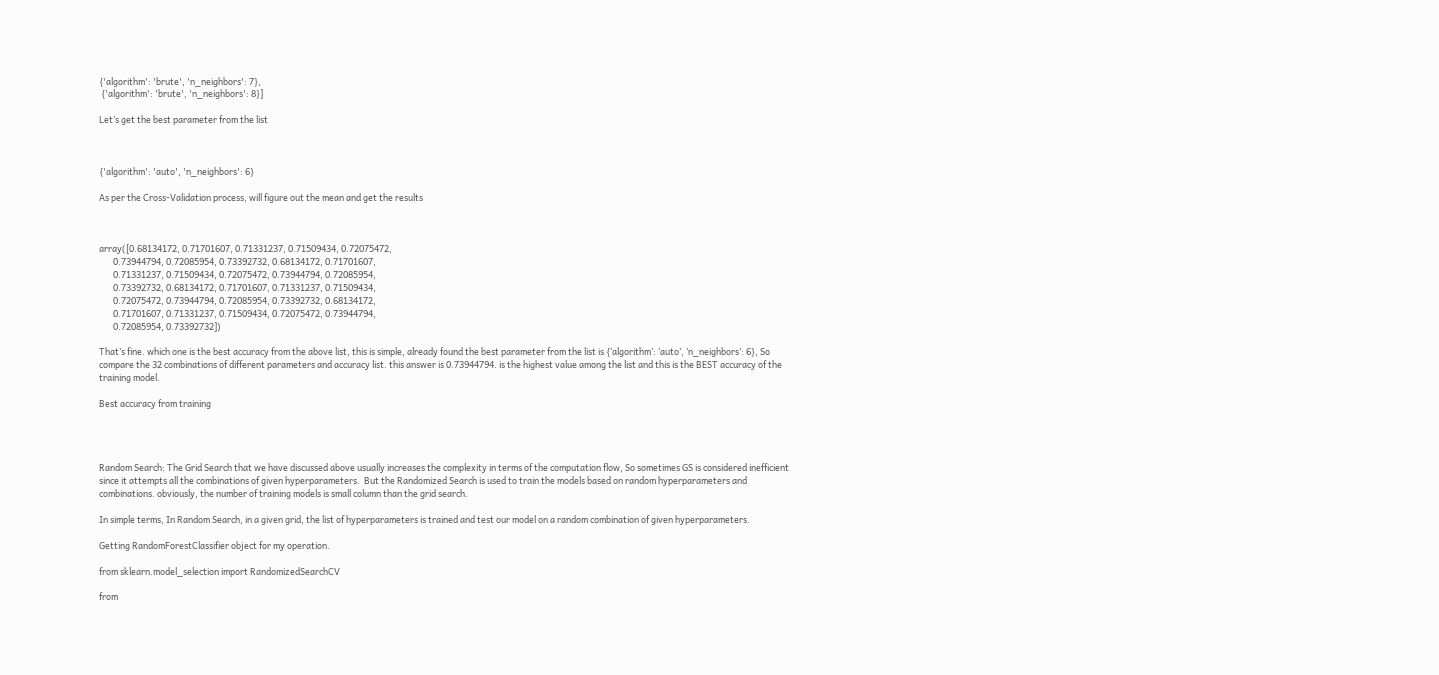{'algorithm': 'brute', 'n_neighbors': 7},
 {'algorithm': 'brute', 'n_neighbors': 8}]

Let’s get the best parameter from the list



{'algorithm': 'auto', 'n_neighbors': 6}

As per the Cross-Validation process, will figure out the mean and get the results



array([0.68134172, 0.71701607, 0.71331237, 0.71509434, 0.72075472,
       0.73944794, 0.72085954, 0.73392732, 0.68134172, 0.71701607,
       0.71331237, 0.71509434, 0.72075472, 0.73944794, 0.72085954,
       0.73392732, 0.68134172, 0.71701607, 0.71331237, 0.71509434,
       0.72075472, 0.73944794, 0.72085954, 0.73392732, 0.68134172,
       0.71701607, 0.71331237, 0.71509434, 0.72075472, 0.73944794,
       0.72085954, 0.73392732])

That’s fine. which one is the best accuracy from the above list, this is simple, already found the best parameter from the list is {‘algorithm’: ‘auto’, ‘n_neighbors’: 6}, So compare the 32 combinations of different parameters and accuracy list. this answer is 0.73944794. is the highest value among the list and this is the BEST accuracy of the training model.

Best accuracy from training




Random Search: The Grid Search that we have discussed above usually increases the complexity in terms of the computation flow, So sometimes GS is considered inefficient since it attempts all the combinations of given hyperparameters.  But the Randomized Search is used to train the models based on random hyperparameters and combinations. obviously, the number of training models is small column than the grid search.

In simple terms, In Random Search, in a given grid, the list of hyperparameters is trained and test our model on a random combination of given hyperparameters.

Getting RandomForestClassifier object for my operation.

from sklearn.model_selection import RandomizedSearchCV

from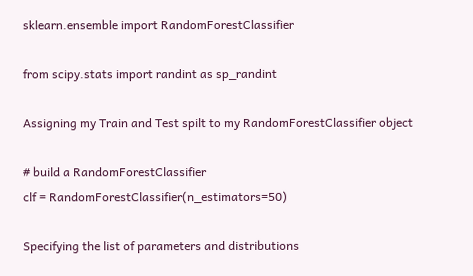sklearn.ensemble import RandomForestClassifier

from scipy.stats import randint as sp_randint

Assigning my Train and Test spilt to my RandomForestClassifier object

# build a RandomForestClassifier
clf = RandomForestClassifier(n_estimators=50)

Specifying the list of parameters and distributions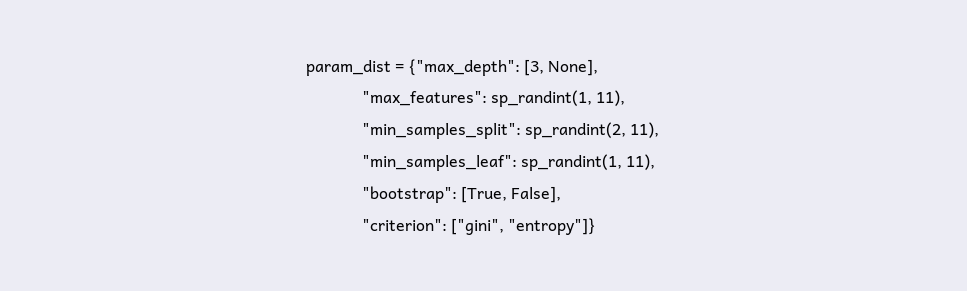param_dist = {"max_depth": [3, None],
              "max_features": sp_randint(1, 11),
              "min_samples_split": sp_randint(2, 11),
              "min_samples_leaf": sp_randint(1, 11),
              "bootstrap": [True, False],
              "criterion": ["gini", "entropy"]}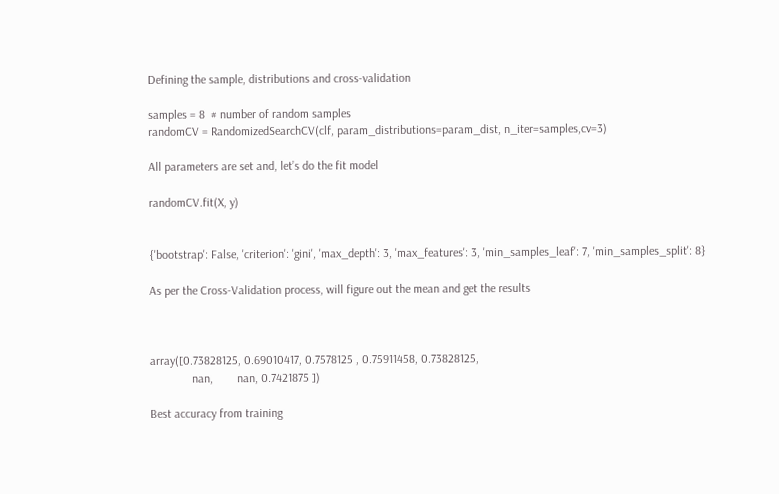Defining the sample, distributions and cross-validation

samples = 8  # number of random samples
randomCV = RandomizedSearchCV(clf, param_distributions=param_dist, n_iter=samples,cv=3)

All parameters are set and, let’s do the fit model

randomCV.fit(X, y)


{'bootstrap': False, 'criterion': 'gini', 'max_depth': 3, 'max_features': 3, 'min_samples_leaf': 7, 'min_samples_split': 8}

As per the Cross-Validation process, will figure out the mean and get the results



array([0.73828125, 0.69010417, 0.7578125 , 0.75911458, 0.73828125,
              nan,        nan, 0.7421875 ])

Best accuracy from training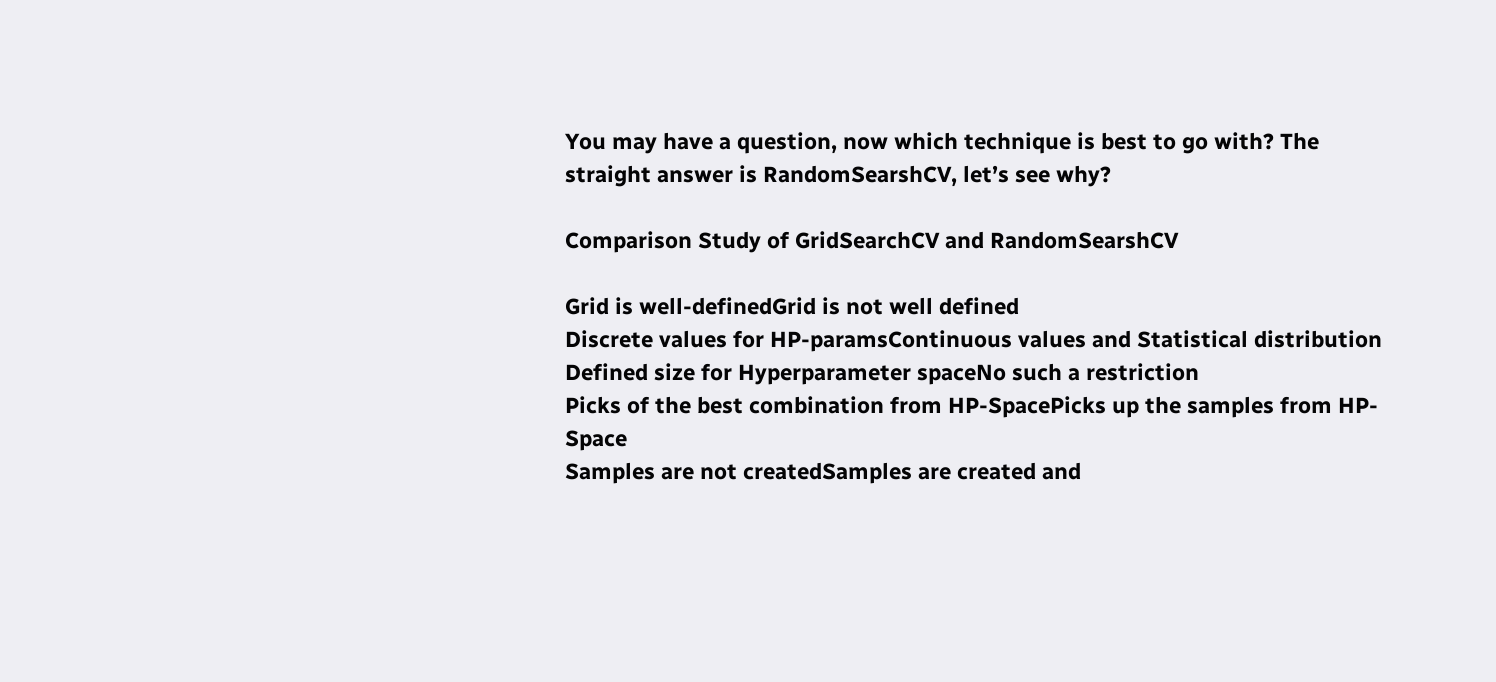You may have a question, now which technique is best to go with? The straight answer is RandomSearshCV, let’s see why?

Comparison Study of GridSearchCV and RandomSearshCV

Grid is well-definedGrid is not well defined
Discrete values for HP-paramsContinuous values and Statistical distribution
Defined size for Hyperparameter spaceNo such a restriction
Picks of the best combination from HP-SpacePicks up the samples from HP-Space
Samples are not createdSamples are created and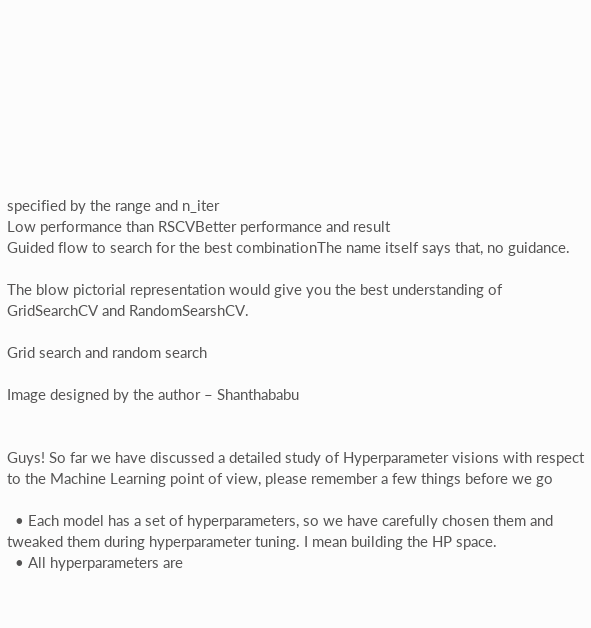specified by the range and n_iter
Low performance than RSCVBetter performance and result
Guided flow to search for the best combinationThe name itself says that, no guidance.

The blow pictorial representation would give you the best understanding of GridSearchCV and RandomSearshCV.

Grid search and random search

Image designed by the author – Shanthababu


Guys! So far we have discussed a detailed study of Hyperparameter visions with respect to the Machine Learning point of view, please remember a few things before we go

  • Each model has a set of hyperparameters, so we have carefully chosen them and tweaked them during hyperparameter tuning. I mean building the HP space.
  • All hyperparameters are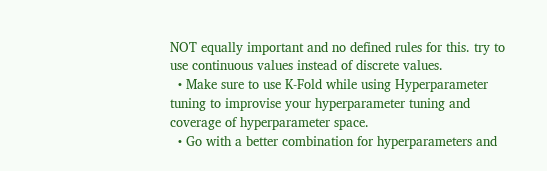NOT equally important and no defined rules for this. try to use continuous values instead of discrete values.
  • Make sure to use K-Fold while using Hyperparameter tuning to improvise your hyperparameter tuning and coverage of hyperparameter space.
  • Go with a better combination for hyperparameters and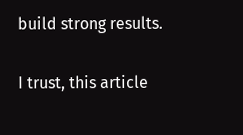build strong results.

I trust, this article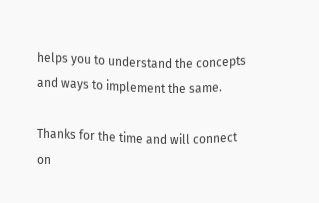helps you to understand the concepts and ways to implement the same.

Thanks for the time and will connect on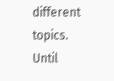different topics. Until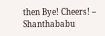then Bye! Cheers! – Shanthababu